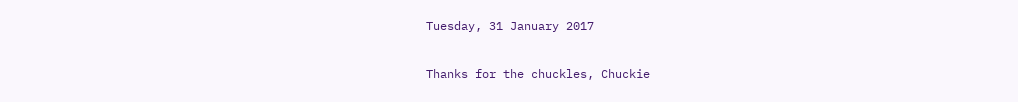Tuesday, 31 January 2017

Thanks for the chuckles, Chuckie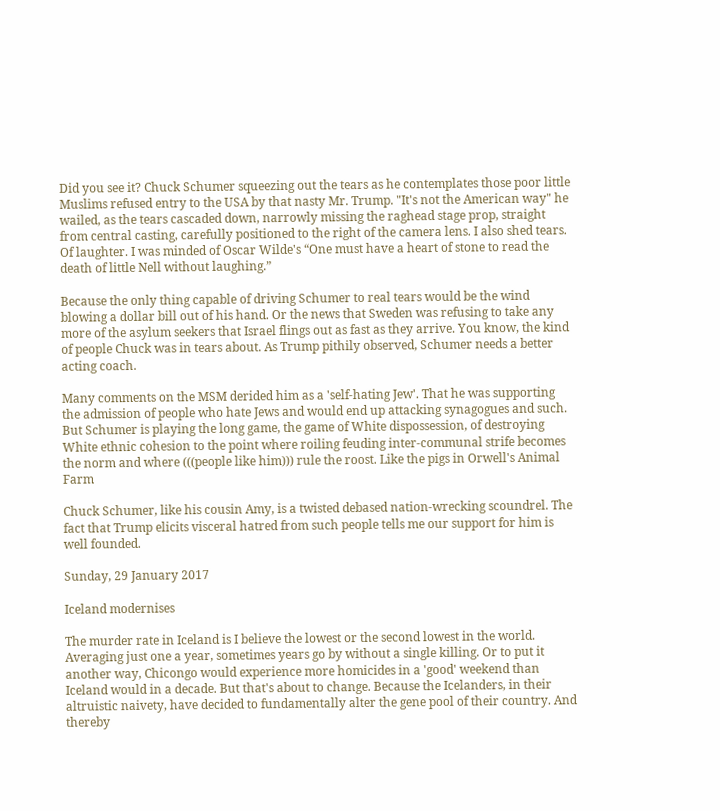Did you see it? Chuck Schumer squeezing out the tears as he contemplates those poor little Muslims refused entry to the USA by that nasty Mr. Trump. "It's not the American way" he wailed, as the tears cascaded down, narrowly missing the raghead stage prop, straight from central casting, carefully positioned to the right of the camera lens. I also shed tears. Of laughter. I was minded of Oscar Wilde's “One must have a heart of stone to read the death of little Nell without laughing.”

Because the only thing capable of driving Schumer to real tears would be the wind blowing a dollar bill out of his hand. Or the news that Sweden was refusing to take any more of the asylum seekers that Israel flings out as fast as they arrive. You know, the kind of people Chuck was in tears about. As Trump pithily observed, Schumer needs a better acting coach.

Many comments on the MSM derided him as a 'self-hating Jew'. That he was supporting the admission of people who hate Jews and would end up attacking synagogues and such. But Schumer is playing the long game, the game of White dispossession, of destroying White ethnic cohesion to the point where roiling feuding inter-communal strife becomes the norm and where (((people like him))) rule the roost. Like the pigs in Orwell's Animal Farm

Chuck Schumer, like his cousin Amy, is a twisted debased nation-wrecking scoundrel. The fact that Trump elicits visceral hatred from such people tells me our support for him is well founded.

Sunday, 29 January 2017

Iceland modernises

The murder rate in Iceland is I believe the lowest or the second lowest in the world. Averaging just one a year, sometimes years go by without a single killing. Or to put it another way, Chicongo would experience more homicides in a 'good' weekend than Iceland would in a decade. But that's about to change. Because the Icelanders, in their altruistic naivety, have decided to fundamentally alter the gene pool of their country. And thereby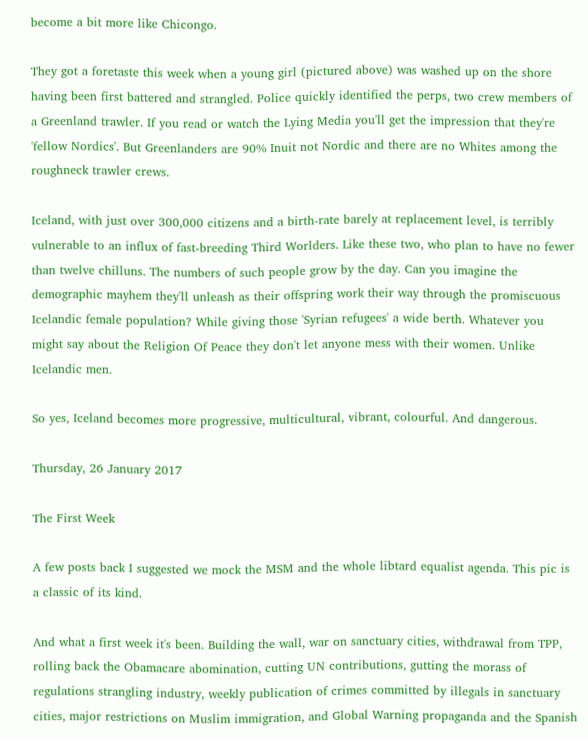become a bit more like Chicongo.

They got a foretaste this week when a young girl (pictured above) was washed up on the shore having been first battered and strangled. Police quickly identified the perps, two crew members of a Greenland trawler. If you read or watch the Lying Media you'll get the impression that they're 'fellow Nordics'. But Greenlanders are 90% Inuit not Nordic and there are no Whites among the roughneck trawler crews.

Iceland, with just over 300,000 citizens and a birth-rate barely at replacement level, is terribly vulnerable to an influx of fast-breeding Third Worlders. Like these two, who plan to have no fewer than twelve chilluns. The numbers of such people grow by the day. Can you imagine the demographic mayhem they'll unleash as their offspring work their way through the promiscuous Icelandic female population? While giving those 'Syrian refugees' a wide berth. Whatever you might say about the Religion Of Peace they don't let anyone mess with their women. Unlike Icelandic men.

So yes, Iceland becomes more progressive, multicultural, vibrant, colourful. And dangerous.

Thursday, 26 January 2017

The First Week

A few posts back I suggested we mock the MSM and the whole libtard equalist agenda. This pic is a classic of its kind.

And what a first week it's been. Building the wall, war on sanctuary cities, withdrawal from TPP, rolling back the Obamacare abomination, cutting UN contributions, gutting the morass of regulations strangling industry, weekly publication of crimes committed by illegals in sanctuary cities, major restrictions on Muslim immigration, and Global Warning propaganda and the Spanish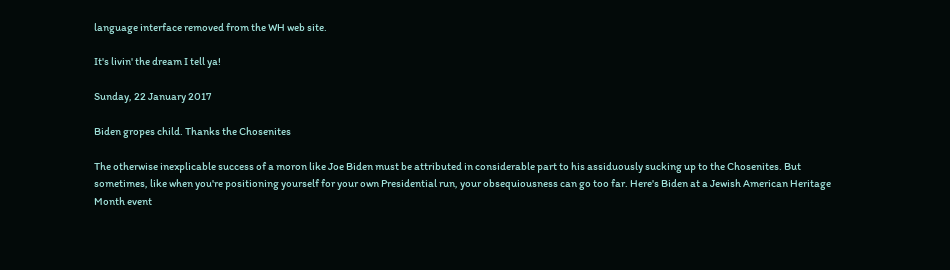language interface removed from the WH web site.

It's livin' the dream I tell ya!

Sunday, 22 January 2017

Biden gropes child. Thanks the Chosenites

The otherwise inexplicable success of a moron like Joe Biden must be attributed in considerable part to his assiduously sucking up to the Chosenites. But sometimes, like when you're positioning yourself for your own Presidential run, your obsequiousness can go too far. Here's Biden at a Jewish American Heritage Month event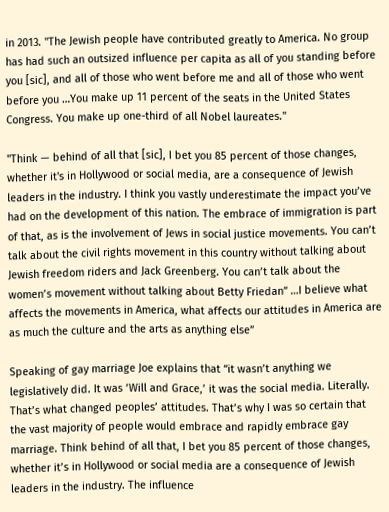in 2013. "The Jewish people have contributed greatly to America. No group has had such an outsized influence per capita as all of you standing before you [sic], and all of those who went before me and all of those who went before you …You make up 11 percent of the seats in the United States Congress. You make up one-third of all Nobel laureates."

"Think — behind of all that [sic], I bet you 85 percent of those changes, whether it's in Hollywood or social media, are a consequence of Jewish leaders in the industry. I think you vastly underestimate the impact you’ve had on the development of this nation. The embrace of immigration is part of that, as is the involvement of Jews in social justice movements. You can’t talk about the civil rights movement in this country without talking about Jewish freedom riders and Jack Greenberg. You can’t talk about the women’s movement without talking about Betty Friedan” …I believe what affects the movements in America, what affects our attitudes in America are as much the culture and the arts as anything else”

Speaking of gay marriage Joe explains that “it wasn’t anything we legislatively did. It was ‘Will and Grace,’ it was the social media. Literally. That’s what changed peoples’ attitudes. That’s why I was so certain that the vast majority of people would embrace and rapidly embrace gay marriage. Think behind of all that, I bet you 85 percent of those changes, whether it’s in Hollywood or social media are a consequence of Jewish leaders in the industry. The influence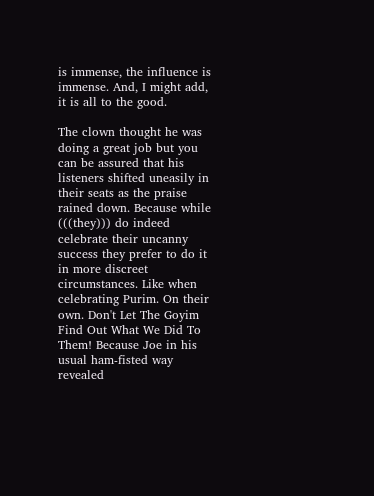is immense, the influence is immense. And, I might add, it is all to the good.

The clown thought he was doing a great job but you can be assured that his listeners shifted uneasily in their seats as the praise rained down. Because while (((they))) do indeed celebrate their uncanny success they prefer to do it in more discreet circumstances. Like when celebrating Purim. On their own. Don't Let The Goyim Find Out What We Did To Them! Because Joe in his usual ham-fisted way revealed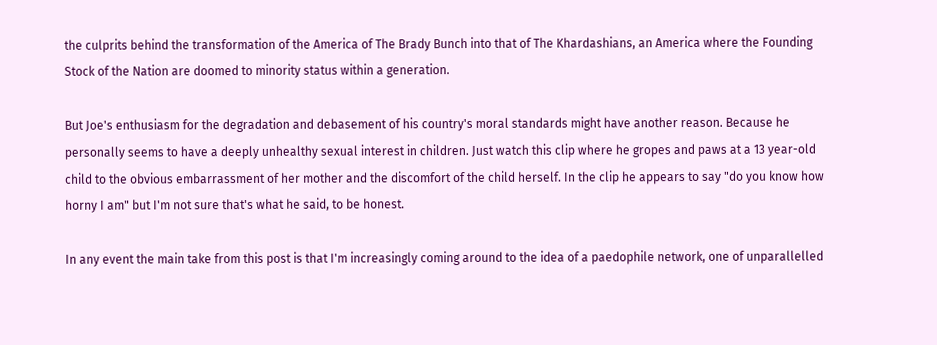the culprits behind the transformation of the America of The Brady Bunch into that of The Khardashians, an America where the Founding Stock of the Nation are doomed to minority status within a generation.

But Joe's enthusiasm for the degradation and debasement of his country's moral standards might have another reason. Because he personally seems to have a deeply unhealthy sexual interest in children. Just watch this clip where he gropes and paws at a 13 year-old child to the obvious embarrassment of her mother and the discomfort of the child herself. In the clip he appears to say "do you know how horny I am" but I'm not sure that's what he said, to be honest.

In any event the main take from this post is that I'm increasingly coming around to the idea of a paedophile network, one of unparallelled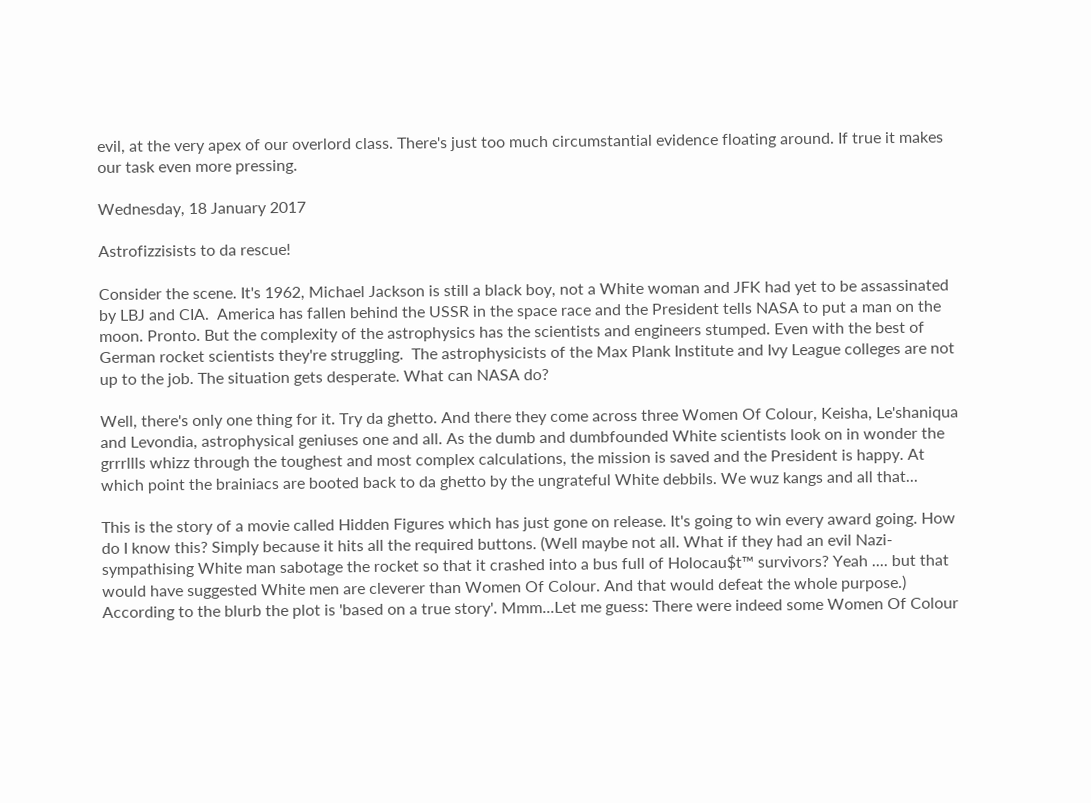evil, at the very apex of our overlord class. There's just too much circumstantial evidence floating around. If true it makes our task even more pressing.

Wednesday, 18 January 2017

Astrofizzisists to da rescue!

Consider the scene. It's 1962, Michael Jackson is still a black boy, not a White woman and JFK had yet to be assassinated by LBJ and CIA.  America has fallen behind the USSR in the space race and the President tells NASA to put a man on the moon. Pronto. But the complexity of the astrophysics has the scientists and engineers stumped. Even with the best of German rocket scientists they're struggling.  The astrophysicists of the Max Plank Institute and Ivy League colleges are not up to the job. The situation gets desperate. What can NASA do?

Well, there's only one thing for it. Try da ghetto. And there they come across three Women Of Colour, Keisha, Le'shaniqua and Levondia, astrophysical geniuses one and all. As the dumb and dumbfounded White scientists look on in wonder the grrrllls whizz through the toughest and most complex calculations, the mission is saved and the President is happy. At which point the brainiacs are booted back to da ghetto by the ungrateful White debbils. We wuz kangs and all that...

This is the story of a movie called Hidden Figures which has just gone on release. It's going to win every award going. How do I know this? Simply because it hits all the required buttons. (Well maybe not all. What if they had an evil Nazi-sympathising White man sabotage the rocket so that it crashed into a bus full of Holocau$t™ survivors? Yeah .... but that would have suggested White men are cleverer than Women Of Colour. And that would defeat the whole purpose.) According to the blurb the plot is 'based on a true story'. Mmm...Let me guess: There were indeed some Women Of Colour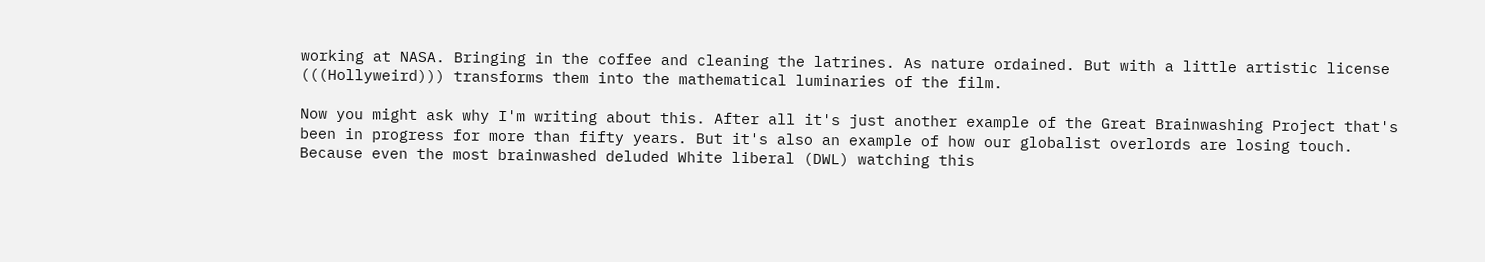working at NASA. Bringing in the coffee and cleaning the latrines. As nature ordained. But with a little artistic license (((Hollyweird))) transforms them into the mathematical luminaries of the film.

Now you might ask why I'm writing about this. After all it's just another example of the Great Brainwashing Project that's been in progress for more than fifty years. But it's also an example of how our globalist overlords are losing touch. Because even the most brainwashed deluded White liberal (DWL) watching this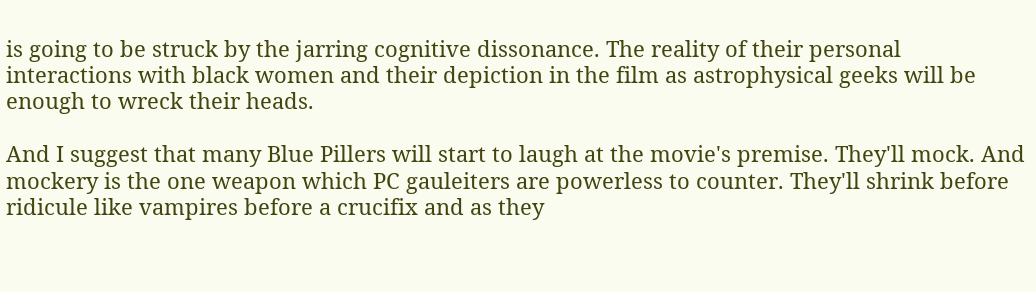is going to be struck by the jarring cognitive dissonance. The reality of their personal interactions with black women and their depiction in the film as astrophysical geeks will be enough to wreck their heads.

And I suggest that many Blue Pillers will start to laugh at the movie's premise. They'll mock. And mockery is the one weapon which PC gauleiters are powerless to counter. They'll shrink before ridicule like vampires before a crucifix and as they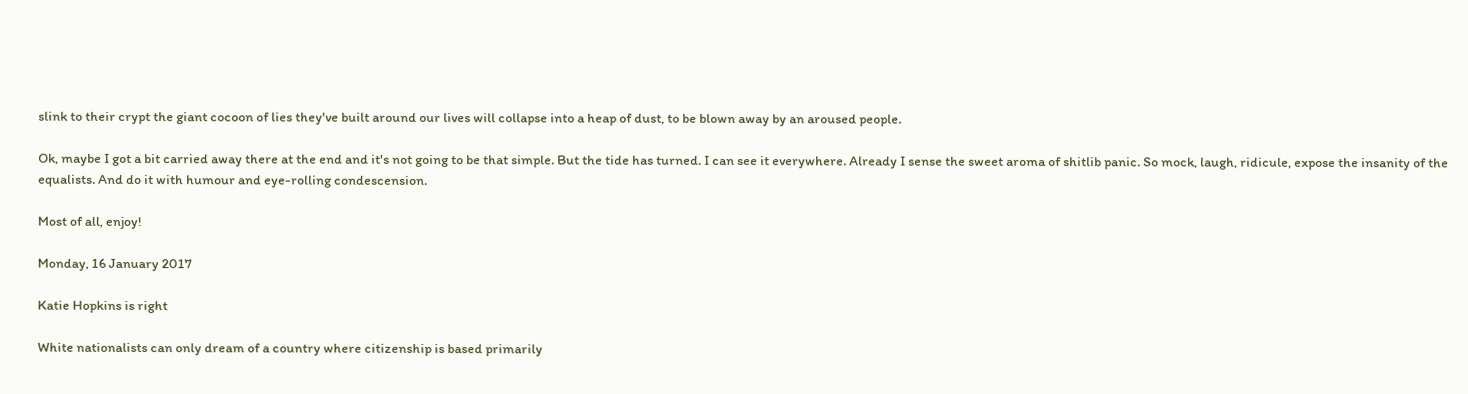slink to their crypt the giant cocoon of lies they've built around our lives will collapse into a heap of dust, to be blown away by an aroused people.

Ok, maybe I got a bit carried away there at the end and it's not going to be that simple. But the tide has turned. I can see it everywhere. Already I sense the sweet aroma of shitlib panic. So mock, laugh, ridicule, expose the insanity of the equalists. And do it with humour and eye-rolling condescension.

Most of all, enjoy!

Monday, 16 January 2017

Katie Hopkins is right

White nationalists can only dream of a country where citizenship is based primarily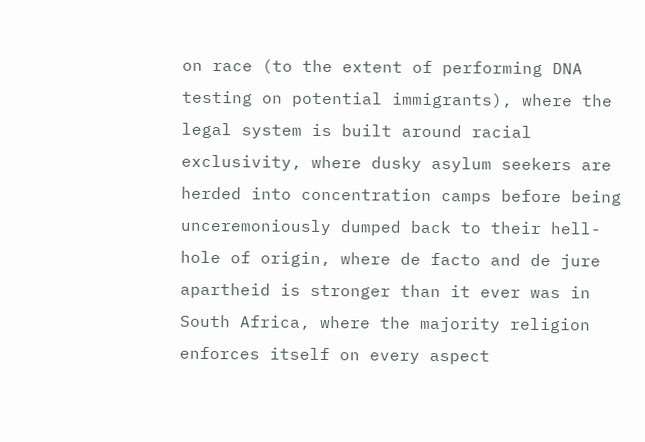on race (to the extent of performing DNA testing on potential immigrants), where the legal system is built around racial exclusivity, where dusky asylum seekers are herded into concentration camps before being unceremoniously dumped back to their hell-hole of origin, where de facto and de jure apartheid is stronger than it ever was in South Africa, where the majority religion enforces itself on every aspect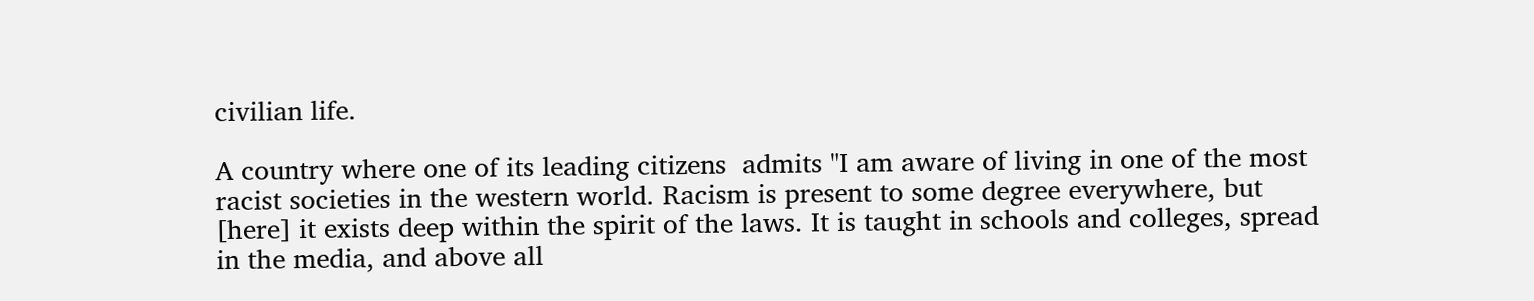civilian life.

A country where one of its leading citizens  admits "I am aware of living in one of the most racist societies in the western world. Racism is present to some degree everywhere, but [here] it exists deep within the spirit of the laws. It is taught in schools and colleges, spread in the media, and above all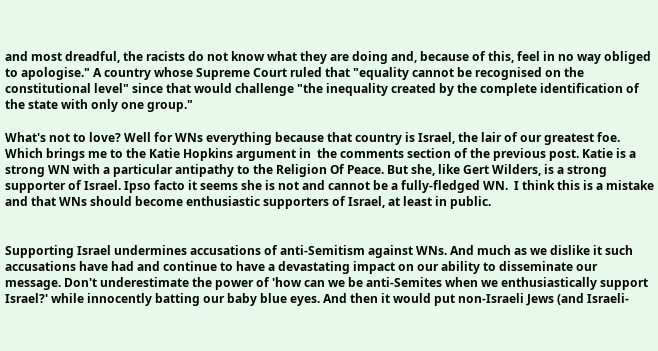and most dreadful, the racists do not know what they are doing and, because of this, feel in no way obliged to apologise." A country whose Supreme Court ruled that "equality cannot be recognised on the constitutional level" since that would challenge "the inequality created by the complete identification of the state with only one group."

What's not to love? Well for WNs everything because that country is Israel, the lair of our greatest foe. Which brings me to the Katie Hopkins argument in  the comments section of the previous post. Katie is a strong WN with a particular antipathy to the Religion Of Peace. But she, like Gert Wilders, is a strong supporter of Israel. Ipso facto it seems she is not and cannot be a fully-fledged WN.  I think this is a mistake and that WNs should become enthusiastic supporters of Israel, at least in public.


Supporting Israel undermines accusations of anti-Semitism against WNs. And much as we dislike it such accusations have had and continue to have a devastating impact on our ability to disseminate our message. Don't underestimate the power of 'how can we be anti-Semites when we enthusiastically support Israel?' while innocently batting our baby blue eyes. And then it would put non-Israeli Jews (and Israeli-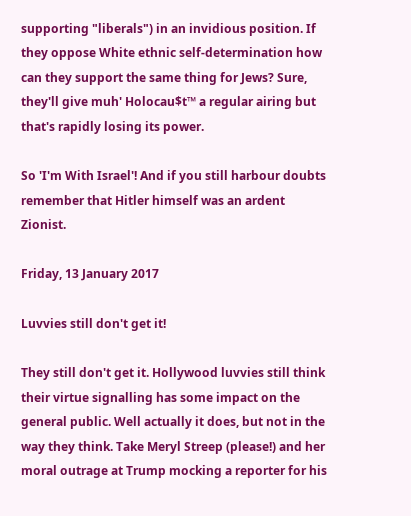supporting "liberals") in an invidious position. If they oppose White ethnic self-determination how can they support the same thing for Jews? Sure, they'll give muh' Holocau$t™ a regular airing but that's rapidly losing its power.

So 'I'm With Israel'! And if you still harbour doubts remember that Hitler himself was an ardent Zionist.

Friday, 13 January 2017

Luvvies still don't get it!

They still don't get it. Hollywood luvvies still think their virtue signalling has some impact on the general public. Well actually it does, but not in the way they think. Take Meryl Streep (please!) and her moral outrage at Trump mocking a reporter for his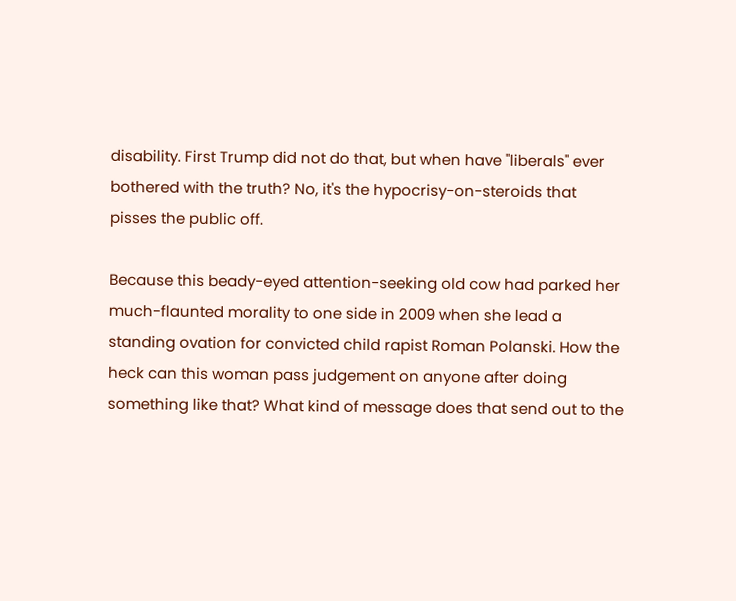disability. First Trump did not do that, but when have "liberals" ever bothered with the truth? No, it's the hypocrisy-on-steroids that pisses the public off.

Because this beady-eyed attention-seeking old cow had parked her much-flaunted morality to one side in 2009 when she lead a standing ovation for convicted child rapist Roman Polanski. How the heck can this woman pass judgement on anyone after doing something like that? What kind of message does that send out to the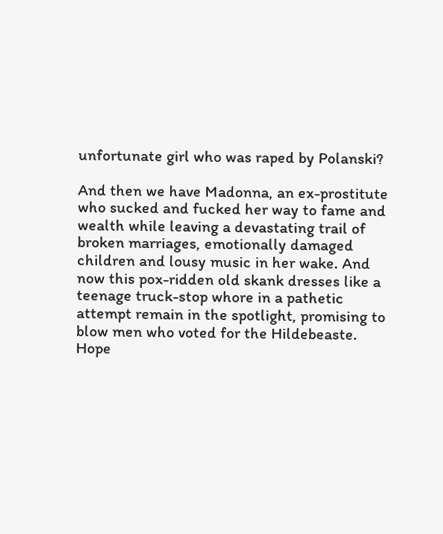unfortunate girl who was raped by Polanski?

And then we have Madonna, an ex-prostitute who sucked and fucked her way to fame and wealth while leaving a devastating trail of broken marriages, emotionally damaged children and lousy music in her wake. And now this pox-ridden old skank dresses like a teenage truck-stop whore in a pathetic attempt remain in the spotlight, promising to blow men who voted for the Hildebeaste. Hope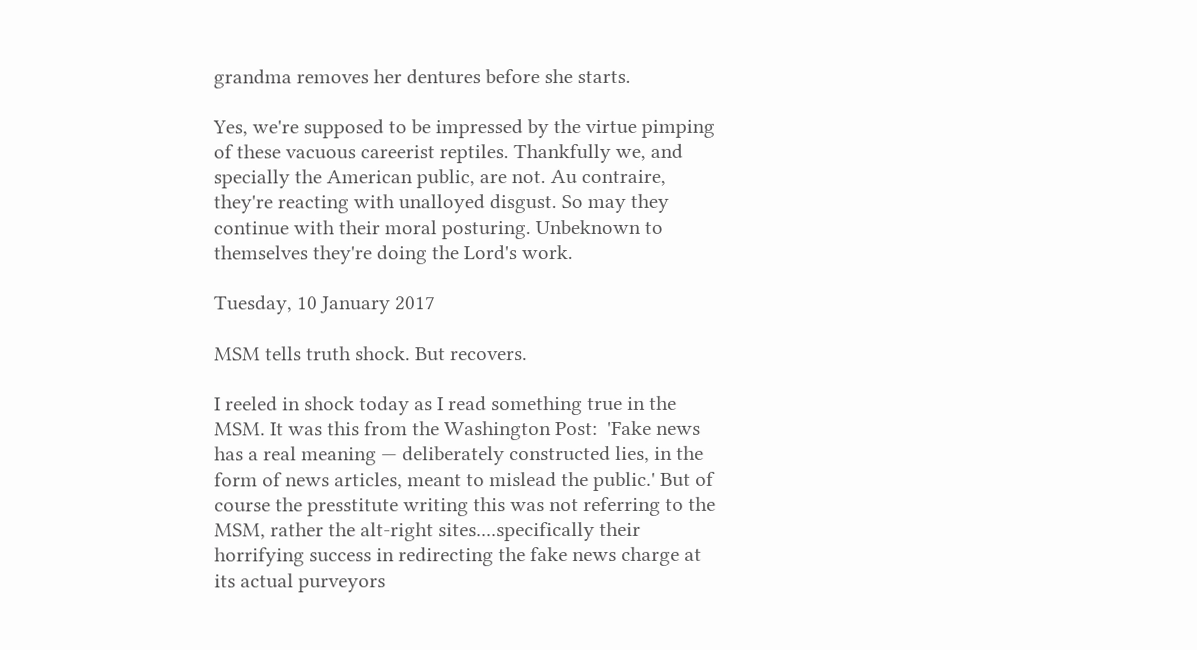grandma removes her dentures before she starts.

Yes, we're supposed to be impressed by the virtue pimping of these vacuous careerist reptiles. Thankfully we, and specially the American public, are not. Au contraire, they're reacting with unalloyed disgust. So may they continue with their moral posturing. Unbeknown to themselves they're doing the Lord's work.

Tuesday, 10 January 2017

MSM tells truth shock. But recovers.

I reeled in shock today as I read something true in the MSM. It was this from the Washington Post:  'Fake news has a real meaning — deliberately constructed lies, in the form of news articles, meant to mislead the public.' But of course the presstitute writing this was not referring to the MSM, rather the alt-right sites....specifically their horrifying success in redirecting the fake news charge at its actual purveyors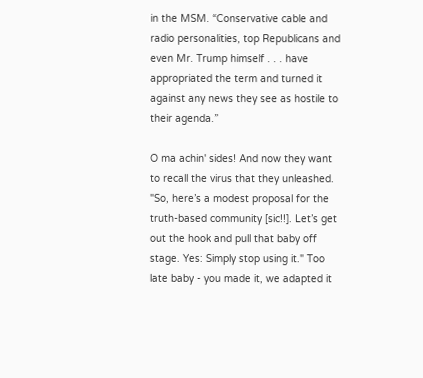in the MSM. “Conservative cable and radio personalities, top Republicans and even Mr. Trump himself . . . have appropriated the term and turned it against any news they see as hostile to their agenda.”

O ma achin' sides! And now they want to recall the virus that they unleashed. "So, here’s a modest proposal for the truth-based community [sic!!]. Let’s get out the hook and pull that baby off stage. Yes: Simply stop using it." Too late baby - you made it, we adapted it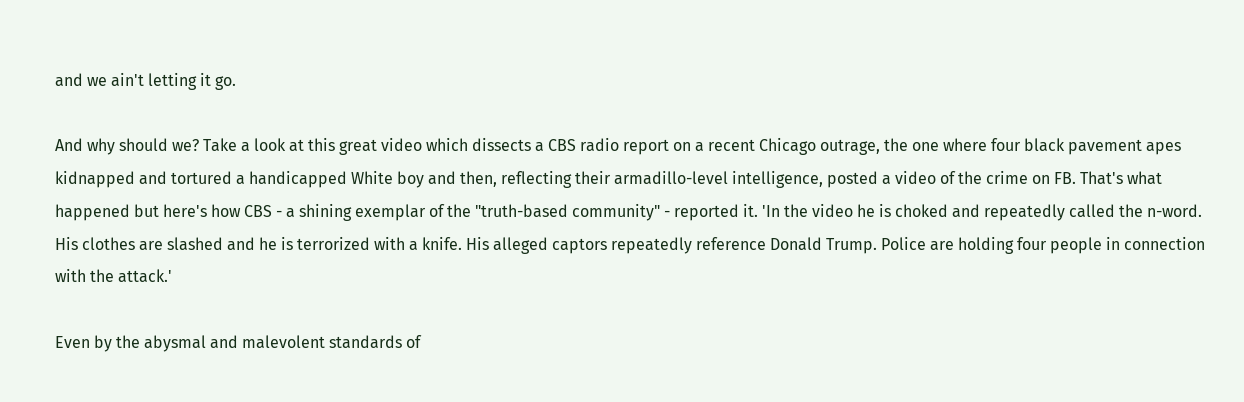and we ain't letting it go.

And why should we? Take a look at this great video which dissects a CBS radio report on a recent Chicago outrage, the one where four black pavement apes kidnapped and tortured a handicapped White boy and then, reflecting their armadillo-level intelligence, posted a video of the crime on FB. That's what happened but here's how CBS - a shining exemplar of the "truth-based community" - reported it. 'In the video he is choked and repeatedly called the n-word. His clothes are slashed and he is terrorized with a knife. His alleged captors repeatedly reference Donald Trump. Police are holding four people in connection with the attack.'

Even by the abysmal and malevolent standards of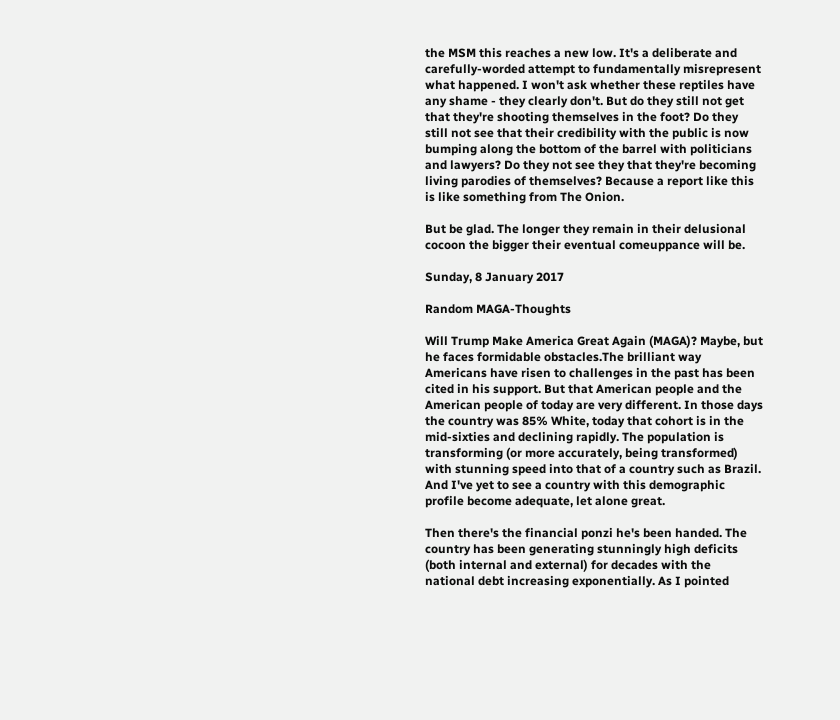the MSM this reaches a new low. It's a deliberate and carefully-worded attempt to fundamentally misrepresent what happened. I won't ask whether these reptiles have any shame - they clearly don't. But do they still not get that they're shooting themselves in the foot? Do they still not see that their credibility with the public is now bumping along the bottom of the barrel with politicians and lawyers? Do they not see they that they're becoming living parodies of themselves? Because a report like this is like something from The Onion.

But be glad. The longer they remain in their delusional cocoon the bigger their eventual comeuppance will be.

Sunday, 8 January 2017

Random MAGA-Thoughts

Will Trump Make America Great Again (MAGA)? Maybe, but he faces formidable obstacles.The brilliant way Americans have risen to challenges in the past has been cited in his support. But that American people and the American people of today are very different. In those days the country was 85% White, today that cohort is in the mid-sixties and declining rapidly. The population is transforming (or more accurately, being transformed) with stunning speed into that of a country such as Brazil. And I've yet to see a country with this demographic profile become adequate, let alone great.

Then there's the financial ponzi he's been handed. The country has been generating stunningly high deficits (both internal and external) for decades with the national debt increasing exponentially. As I pointed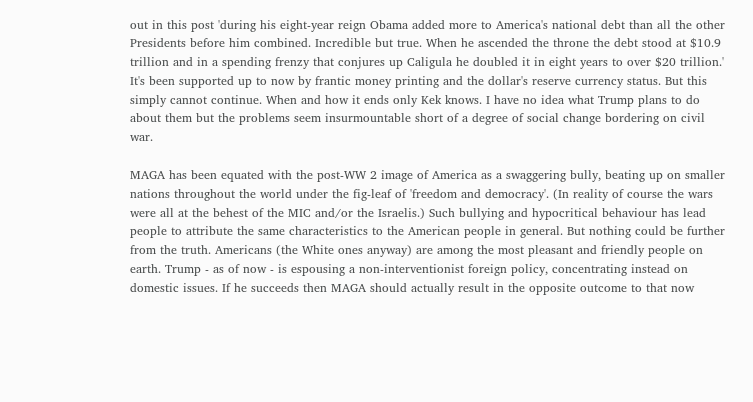out in this post 'during his eight-year reign Obama added more to America's national debt than all the other Presidents before him combined. Incredible but true. When he ascended the throne the debt stood at $10.9 trillion and in a spending frenzy that conjures up Caligula he doubled it in eight years to over $20 trillion.' It's been supported up to now by frantic money printing and the dollar's reserve currency status. But this simply cannot continue. When and how it ends only Kek knows. I have no idea what Trump plans to do about them but the problems seem insurmountable short of a degree of social change bordering on civil war.

MAGA has been equated with the post-WW 2 image of America as a swaggering bully, beating up on smaller nations throughout the world under the fig-leaf of 'freedom and democracy'. (In reality of course the wars were all at the behest of the MIC and/or the Israelis.) Such bullying and hypocritical behaviour has lead people to attribute the same characteristics to the American people in general. But nothing could be further from the truth. Americans (the White ones anyway) are among the most pleasant and friendly people on earth. Trump - as of now - is espousing a non-interventionist foreign policy, concentrating instead on domestic issues. If he succeeds then MAGA should actually result in the opposite outcome to that now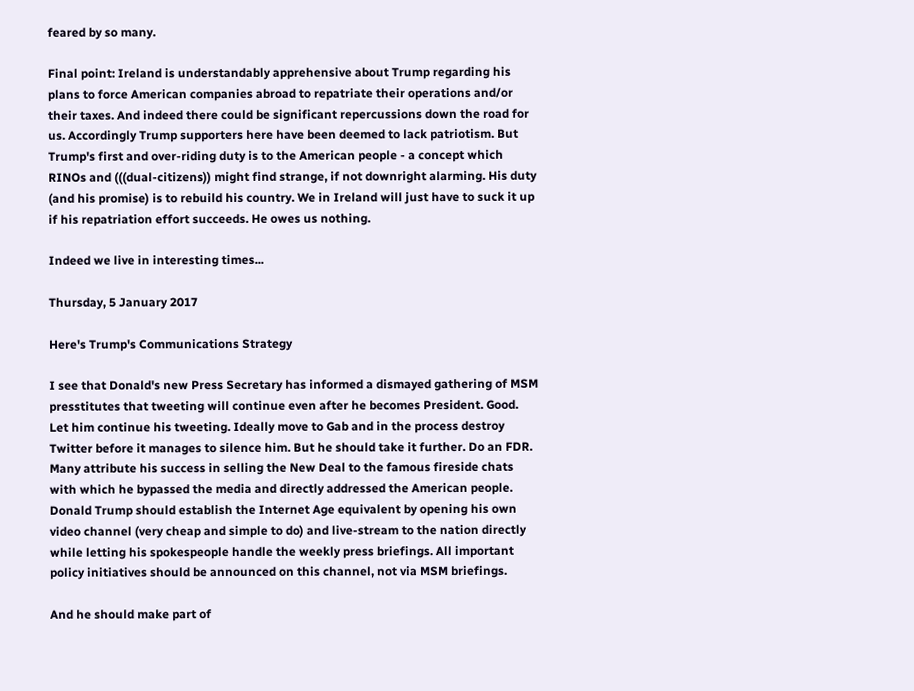feared by so many.

Final point: Ireland is understandably apprehensive about Trump regarding his plans to force American companies abroad to repatriate their operations and/or their taxes. And indeed there could be significant repercussions down the road for us. Accordingly Trump supporters here have been deemed to lack patriotism. But Trump's first and over-riding duty is to the American people - a concept which RINOs and (((dual-citizens)) might find strange, if not downright alarming. His duty (and his promise) is to rebuild his country. We in Ireland will just have to suck it up if his repatriation effort succeeds. He owes us nothing.

Indeed we live in interesting times...

Thursday, 5 January 2017

Here's Trump's Communications Strategy

I see that Donald's new Press Secretary has informed a dismayed gathering of MSM presstitutes that tweeting will continue even after he becomes President. Good. Let him continue his tweeting. Ideally move to Gab and in the process destroy Twitter before it manages to silence him. But he should take it further. Do an FDR. Many attribute his success in selling the New Deal to the famous fireside chats with which he bypassed the media and directly addressed the American people. Donald Trump should establish the Internet Age equivalent by opening his own video channel (very cheap and simple to do) and live-stream to the nation directly while letting his spokespeople handle the weekly press briefings. All important policy initiatives should be announced on this channel, not via MSM briefings.

And he should make part of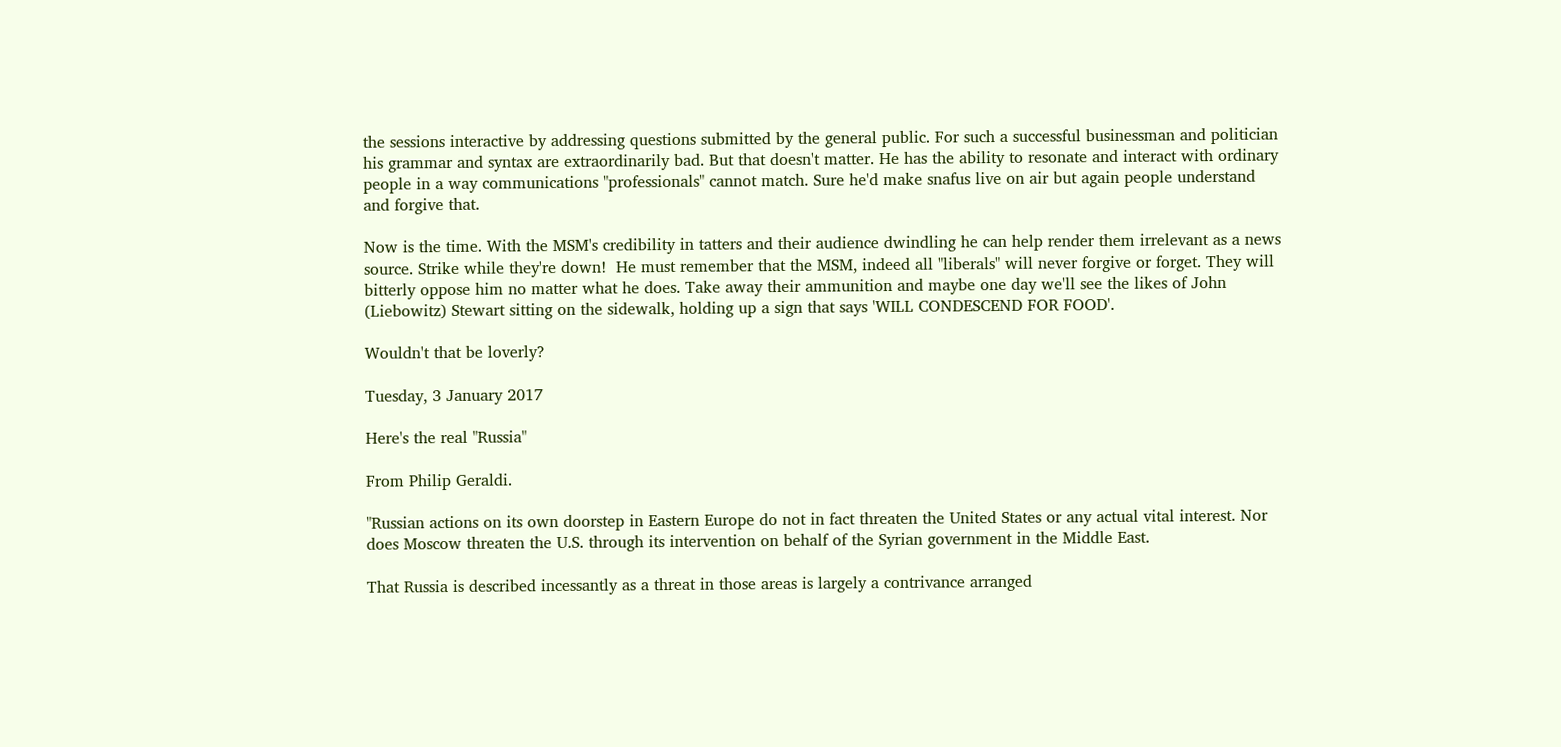the sessions interactive by addressing questions submitted by the general public. For such a successful businessman and politician his grammar and syntax are extraordinarily bad. But that doesn't matter. He has the ability to resonate and interact with ordinary people in a way communications "professionals" cannot match. Sure he'd make snafus live on air but again people understand and forgive that.

Now is the time. With the MSM's credibility in tatters and their audience dwindling he can help render them irrelevant as a news source. Strike while they're down!  He must remember that the MSM, indeed all "liberals" will never forgive or forget. They will bitterly oppose him no matter what he does. Take away their ammunition and maybe one day we'll see the likes of John (Liebowitz) Stewart sitting on the sidewalk, holding up a sign that says 'WILL CONDESCEND FOR FOOD'.

Wouldn't that be loverly?

Tuesday, 3 January 2017

Here's the real "Russia"

From Philip Geraldi.

"Russian actions on its own doorstep in Eastern Europe do not in fact threaten the United States or any actual vital interest. Nor does Moscow threaten the U.S. through its intervention on behalf of the Syrian government in the Middle East.

That Russia is described incessantly as a threat in those areas is largely a contrivance arranged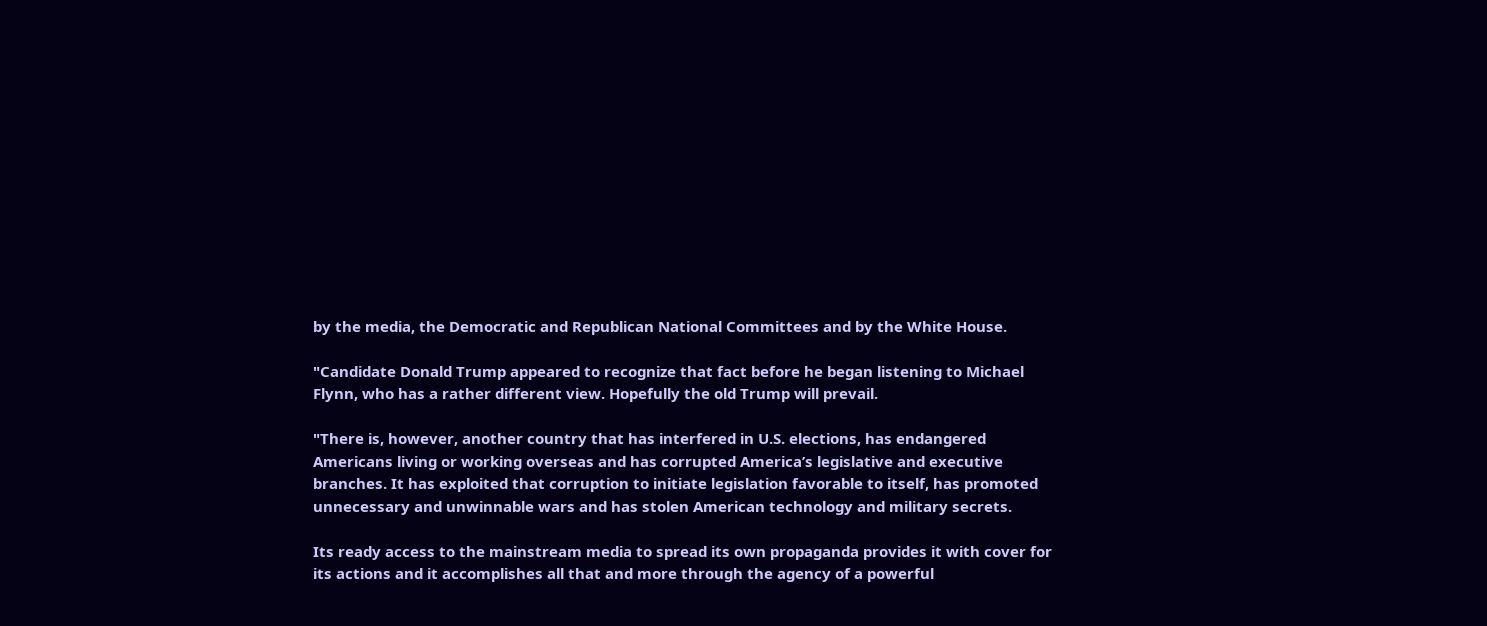by the media, the Democratic and Republican National Committees and by the White House.

"Candidate Donald Trump appeared to recognize that fact before he began listening to Michael Flynn, who has a rather different view. Hopefully the old Trump will prevail.

"There is, however, another country that has interfered in U.S. elections, has endangered Americans living or working overseas and has corrupted America’s legislative and executive branches. It has exploited that corruption to initiate legislation favorable to itself, has promoted unnecessary and unwinnable wars and has stolen American technology and military secrets.

Its ready access to the mainstream media to spread its own propaganda provides it with cover for its actions and it accomplishes all that and more through the agency of a powerful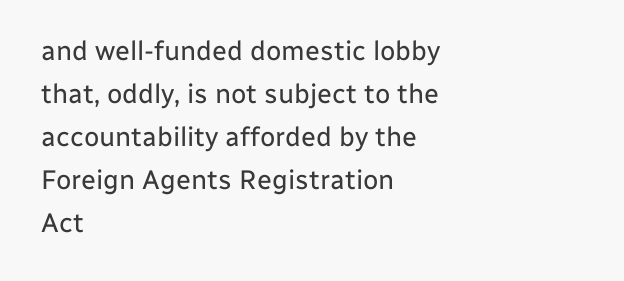and well-funded domestic lobby that, oddly, is not subject to the accountability afforded by the Foreign Agents Registration Act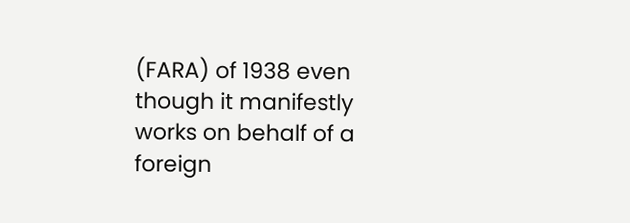(FARA) of 1938 even though it manifestly works on behalf of a foreign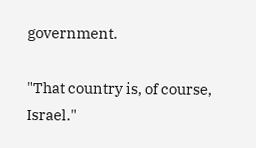government.

"That country is, of course, Israel."